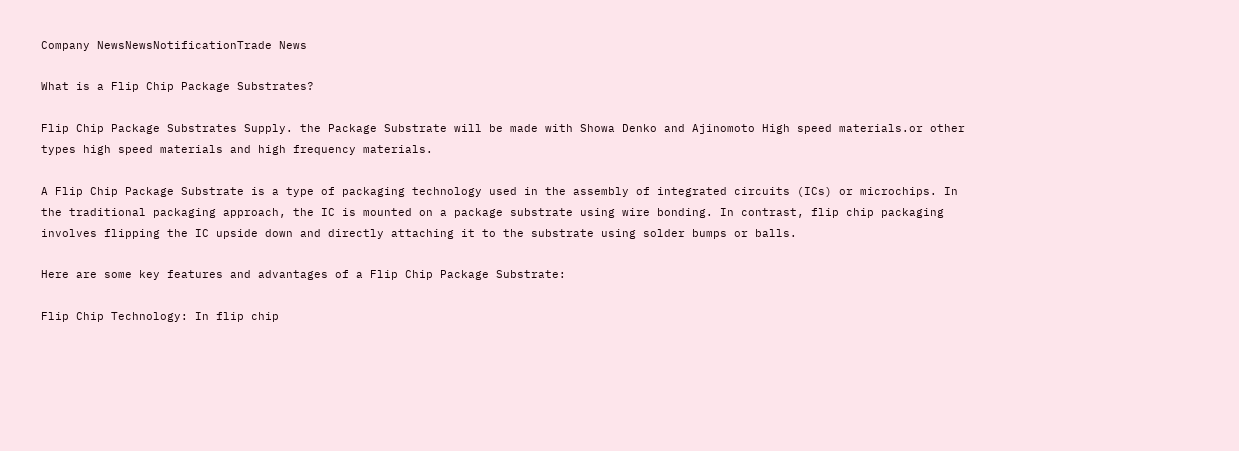Company NewsNewsNotificationTrade News

What is a Flip Chip Package Substrates?

Flip Chip Package Substrates Supply. the Package Substrate will be made with Showa Denko and Ajinomoto High speed materials.or other types high speed materials and high frequency materials.

A Flip Chip Package Substrate is a type of packaging technology used in the assembly of integrated circuits (ICs) or microchips. In the traditional packaging approach, the IC is mounted on a package substrate using wire bonding. In contrast, flip chip packaging involves flipping the IC upside down and directly attaching it to the substrate using solder bumps or balls.

Here are some key features and advantages of a Flip Chip Package Substrate:

Flip Chip Technology: In flip chip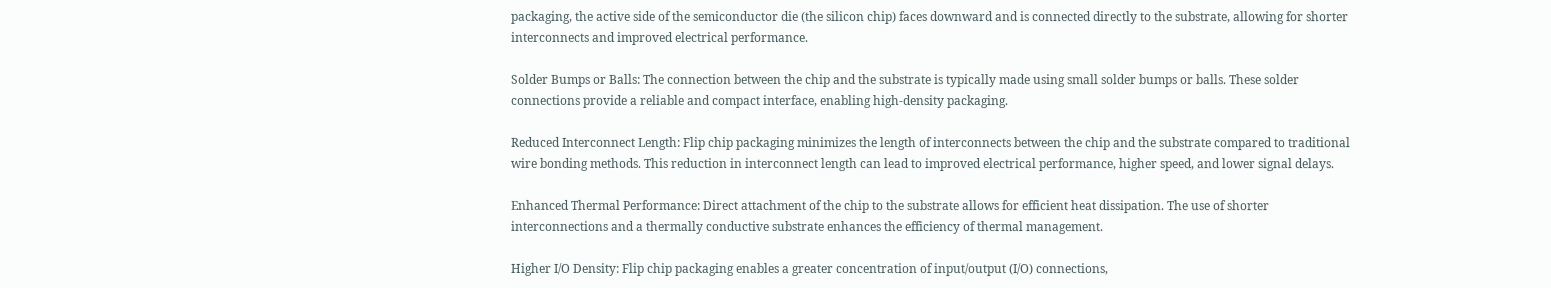packaging, the active side of the semiconductor die (the silicon chip) faces downward and is connected directly to the substrate, allowing for shorter interconnects and improved electrical performance.

Solder Bumps or Balls: The connection between the chip and the substrate is typically made using small solder bumps or balls. These solder connections provide a reliable and compact interface, enabling high-density packaging.

Reduced Interconnect Length: Flip chip packaging minimizes the length of interconnects between the chip and the substrate compared to traditional wire bonding methods. This reduction in interconnect length can lead to improved electrical performance, higher speed, and lower signal delays.

Enhanced Thermal Performance: Direct attachment of the chip to the substrate allows for efficient heat dissipation. The use of shorter interconnections and a thermally conductive substrate enhances the efficiency of thermal management.

Higher I/O Density: Flip chip packaging enables a greater concentration of input/output (I/O) connections,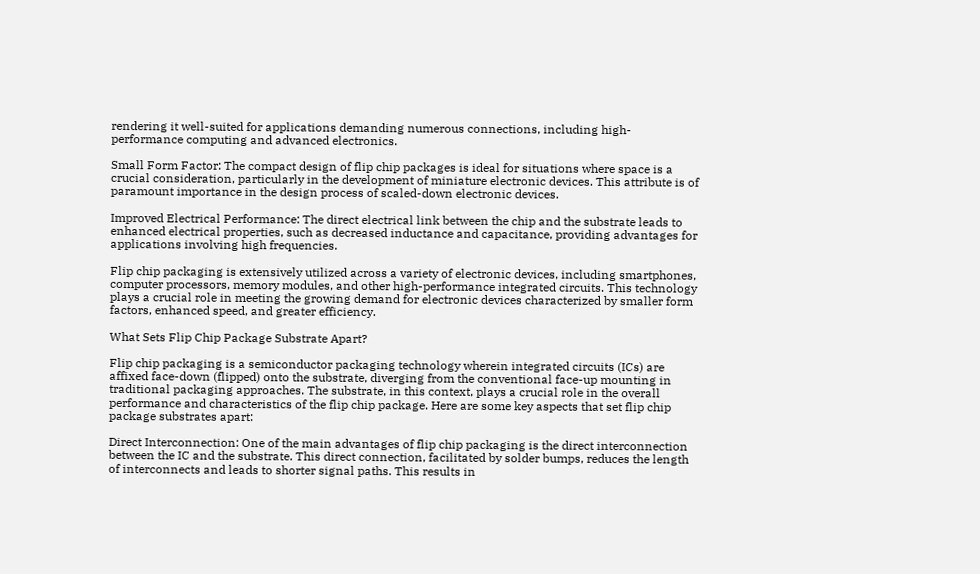rendering it well-suited for applications demanding numerous connections, including high-performance computing and advanced electronics.

Small Form Factor: The compact design of flip chip packages is ideal for situations where space is a crucial consideration, particularly in the development of miniature electronic devices. This attribute is of paramount importance in the design process of scaled-down electronic devices.

Improved Electrical Performance: The direct electrical link between the chip and the substrate leads to enhanced electrical properties, such as decreased inductance and capacitance, providing advantages for applications involving high frequencies.

Flip chip packaging is extensively utilized across a variety of electronic devices, including smartphones, computer processors, memory modules, and other high-performance integrated circuits. This technology plays a crucial role in meeting the growing demand for electronic devices characterized by smaller form factors, enhanced speed, and greater efficiency.

What Sets Flip Chip Package Substrate Apart?

Flip chip packaging is a semiconductor packaging technology wherein integrated circuits (ICs) are affixed face-down (flipped) onto the substrate, diverging from the conventional face-up mounting in traditional packaging approaches. The substrate, in this context, plays a crucial role in the overall performance and characteristics of the flip chip package. Here are some key aspects that set flip chip package substrates apart:

Direct Interconnection: One of the main advantages of flip chip packaging is the direct interconnection between the IC and the substrate. This direct connection, facilitated by solder bumps, reduces the length of interconnects and leads to shorter signal paths. This results in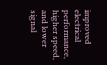improved electrical performance, higher speed, and lower signal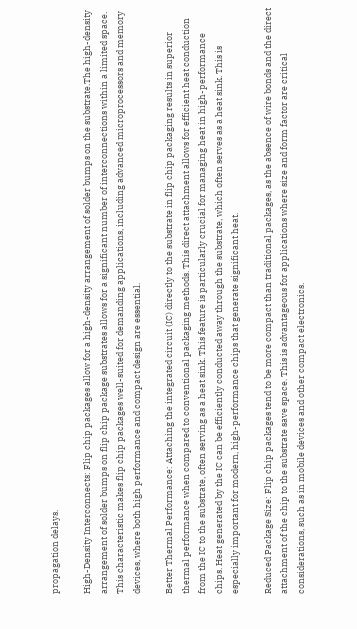propagation delays.

High-Density Interconnects: Flip chip packages allow for a high-density arrangement of solder bumps on the substrate.The high-density arrangement of solder bumps on flip chip package substrates allows for a significant number of interconnections within a limited space. This characteristic makes flip chip packages well-suited for demanding applications, including advanced microprocessors and memory devices, where both high performance and compact design are essential.

Better Thermal Performance: Attaching the integrated circuit (IC) directly to the substrate in flip chip packaging results in superior thermal performance when compared to conventional packaging methods. This direct attachment allows for efficient heat conduction from the IC to the substrate, often serving as a heat sink. This feature is particularly crucial for managing heat in high-performance chips. Heat generated by the IC can be efficiently conducted away through the substrate, which often serves as a heat sink. This is especially important for modern, high-performance chips that generate significant heat.

Reduced Package Size: Flip chip packages tend to be more compact than traditional packages, as the absence of wire bonds and the direct attachment of the chip to the substrate save space. This is advantageous for applications where size and form factor are critical considerations, such as in mobile devices and other compact electronics.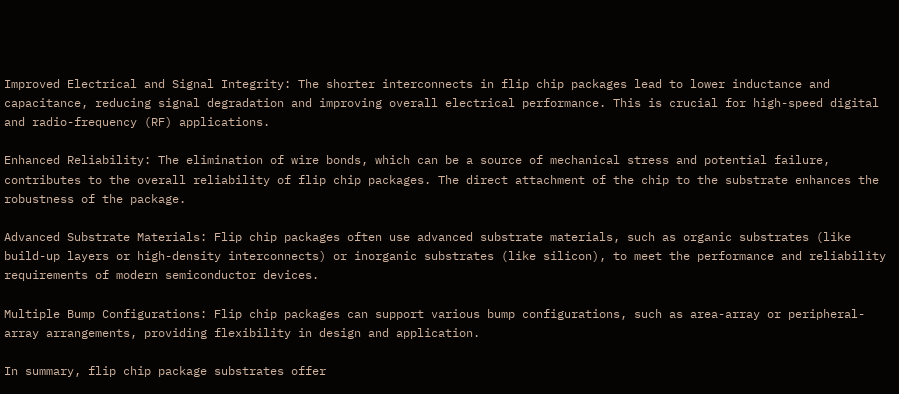Improved Electrical and Signal Integrity: The shorter interconnects in flip chip packages lead to lower inductance and capacitance, reducing signal degradation and improving overall electrical performance. This is crucial for high-speed digital and radio-frequency (RF) applications.

Enhanced Reliability: The elimination of wire bonds, which can be a source of mechanical stress and potential failure, contributes to the overall reliability of flip chip packages. The direct attachment of the chip to the substrate enhances the robustness of the package.

Advanced Substrate Materials: Flip chip packages often use advanced substrate materials, such as organic substrates (like build-up layers or high-density interconnects) or inorganic substrates (like silicon), to meet the performance and reliability requirements of modern semiconductor devices.

Multiple Bump Configurations: Flip chip packages can support various bump configurations, such as area-array or peripheral-array arrangements, providing flexibility in design and application.

In summary, flip chip package substrates offer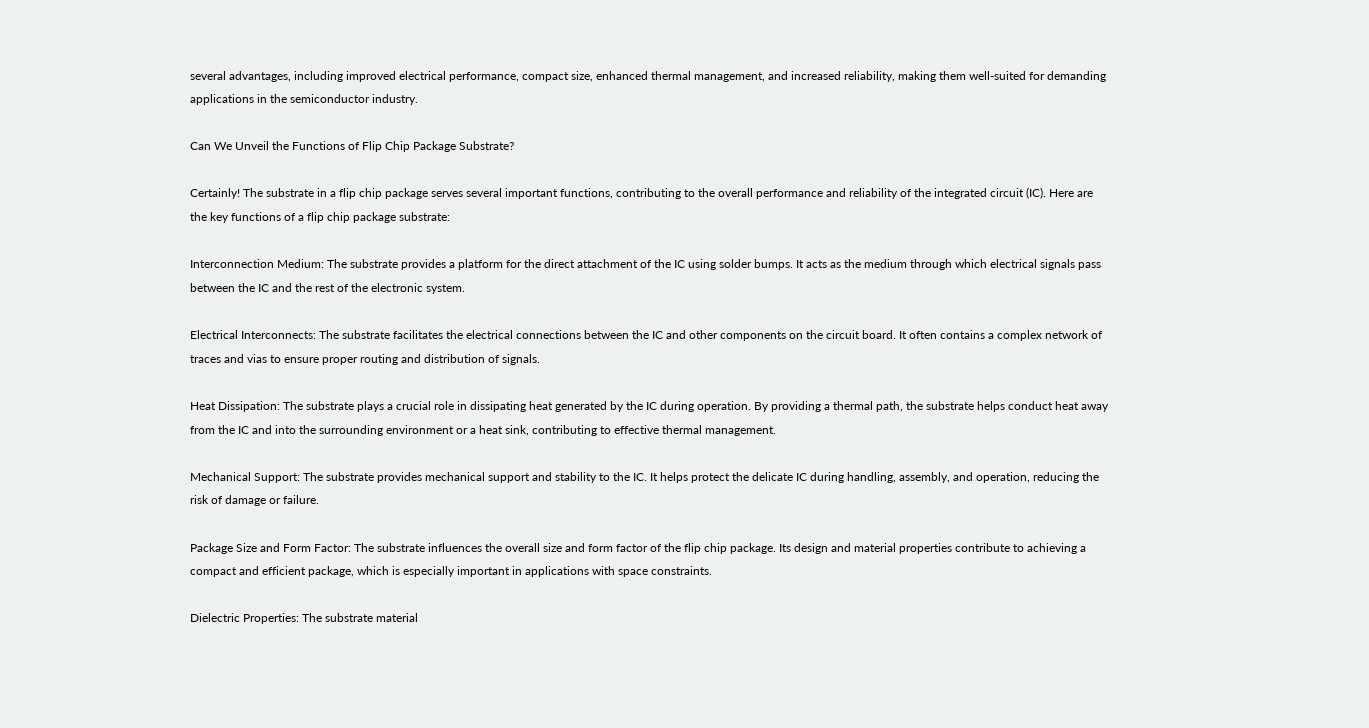several advantages, including improved electrical performance, compact size, enhanced thermal management, and increased reliability, making them well-suited for demanding applications in the semiconductor industry.

Can We Unveil the Functions of Flip Chip Package Substrate?

Certainly! The substrate in a flip chip package serves several important functions, contributing to the overall performance and reliability of the integrated circuit (IC). Here are the key functions of a flip chip package substrate:

Interconnection Medium: The substrate provides a platform for the direct attachment of the IC using solder bumps. It acts as the medium through which electrical signals pass between the IC and the rest of the electronic system.

Electrical Interconnects: The substrate facilitates the electrical connections between the IC and other components on the circuit board. It often contains a complex network of traces and vias to ensure proper routing and distribution of signals.

Heat Dissipation: The substrate plays a crucial role in dissipating heat generated by the IC during operation. By providing a thermal path, the substrate helps conduct heat away from the IC and into the surrounding environment or a heat sink, contributing to effective thermal management.

Mechanical Support: The substrate provides mechanical support and stability to the IC. It helps protect the delicate IC during handling, assembly, and operation, reducing the risk of damage or failure.

Package Size and Form Factor: The substrate influences the overall size and form factor of the flip chip package. Its design and material properties contribute to achieving a compact and efficient package, which is especially important in applications with space constraints.

Dielectric Properties: The substrate material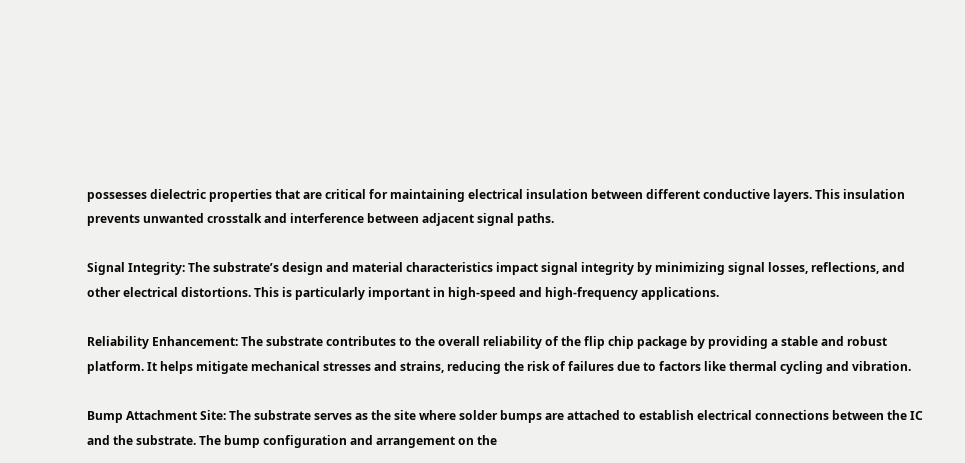possesses dielectric properties that are critical for maintaining electrical insulation between different conductive layers. This insulation prevents unwanted crosstalk and interference between adjacent signal paths.

Signal Integrity: The substrate’s design and material characteristics impact signal integrity by minimizing signal losses, reflections, and other electrical distortions. This is particularly important in high-speed and high-frequency applications.

Reliability Enhancement: The substrate contributes to the overall reliability of the flip chip package by providing a stable and robust platform. It helps mitigate mechanical stresses and strains, reducing the risk of failures due to factors like thermal cycling and vibration.

Bump Attachment Site: The substrate serves as the site where solder bumps are attached to establish electrical connections between the IC and the substrate. The bump configuration and arrangement on the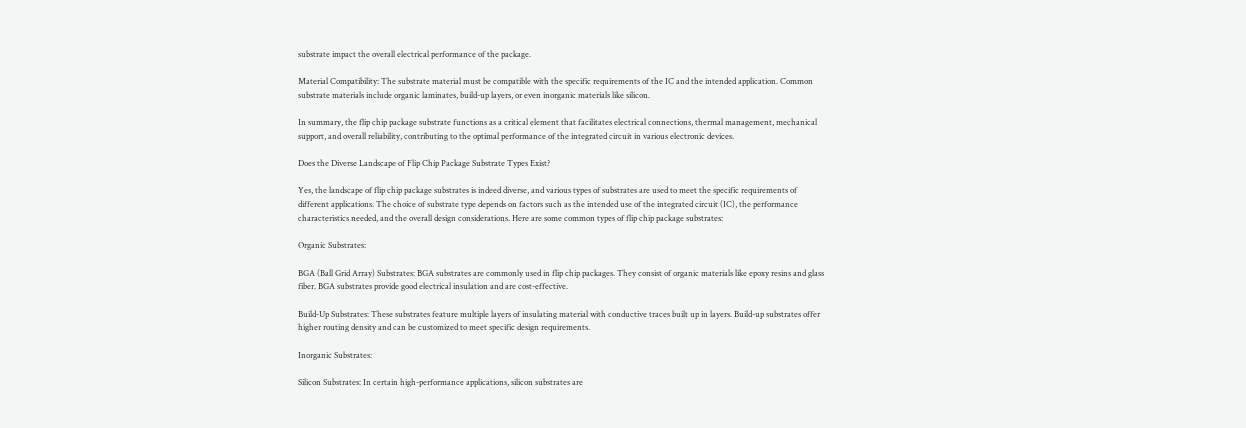substrate impact the overall electrical performance of the package.

Material Compatibility: The substrate material must be compatible with the specific requirements of the IC and the intended application. Common substrate materials include organic laminates, build-up layers, or even inorganic materials like silicon.

In summary, the flip chip package substrate functions as a critical element that facilitates electrical connections, thermal management, mechanical support, and overall reliability, contributing to the optimal performance of the integrated circuit in various electronic devices.

Does the Diverse Landscape of Flip Chip Package Substrate Types Exist?

Yes, the landscape of flip chip package substrates is indeed diverse, and various types of substrates are used to meet the specific requirements of different applications. The choice of substrate type depends on factors such as the intended use of the integrated circuit (IC), the performance characteristics needed, and the overall design considerations. Here are some common types of flip chip package substrates:

Organic Substrates:

BGA (Ball Grid Array) Substrates: BGA substrates are commonly used in flip chip packages. They consist of organic materials like epoxy resins and glass fiber. BGA substrates provide good electrical insulation and are cost-effective.

Build-Up Substrates: These substrates feature multiple layers of insulating material with conductive traces built up in layers. Build-up substrates offer higher routing density and can be customized to meet specific design requirements.

Inorganic Substrates:

Silicon Substrates: In certain high-performance applications, silicon substrates are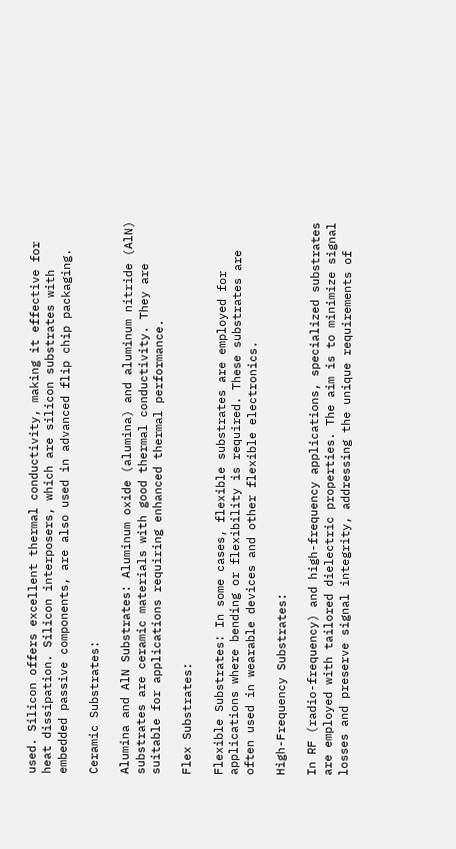used. Silicon offers excellent thermal conductivity, making it effective for heat dissipation. Silicon interposers, which are silicon substrates with embedded passive components, are also used in advanced flip chip packaging.

Ceramic Substrates:

Alumina and AlN Substrates: Aluminum oxide (alumina) and aluminum nitride (AlN) substrates are ceramic materials with good thermal conductivity. They are suitable for applications requiring enhanced thermal performance.

Flex Substrates:

Flexible Substrates: In some cases, flexible substrates are employed for applications where bending or flexibility is required. These substrates are often used in wearable devices and other flexible electronics.

High-Frequency Substrates:

In RF (radio-frequency) and high-frequency applications, specialized substrates are employed with tailored dielectric properties. The aim is to minimize signal losses and preserve signal integrity, addressing the unique requirements of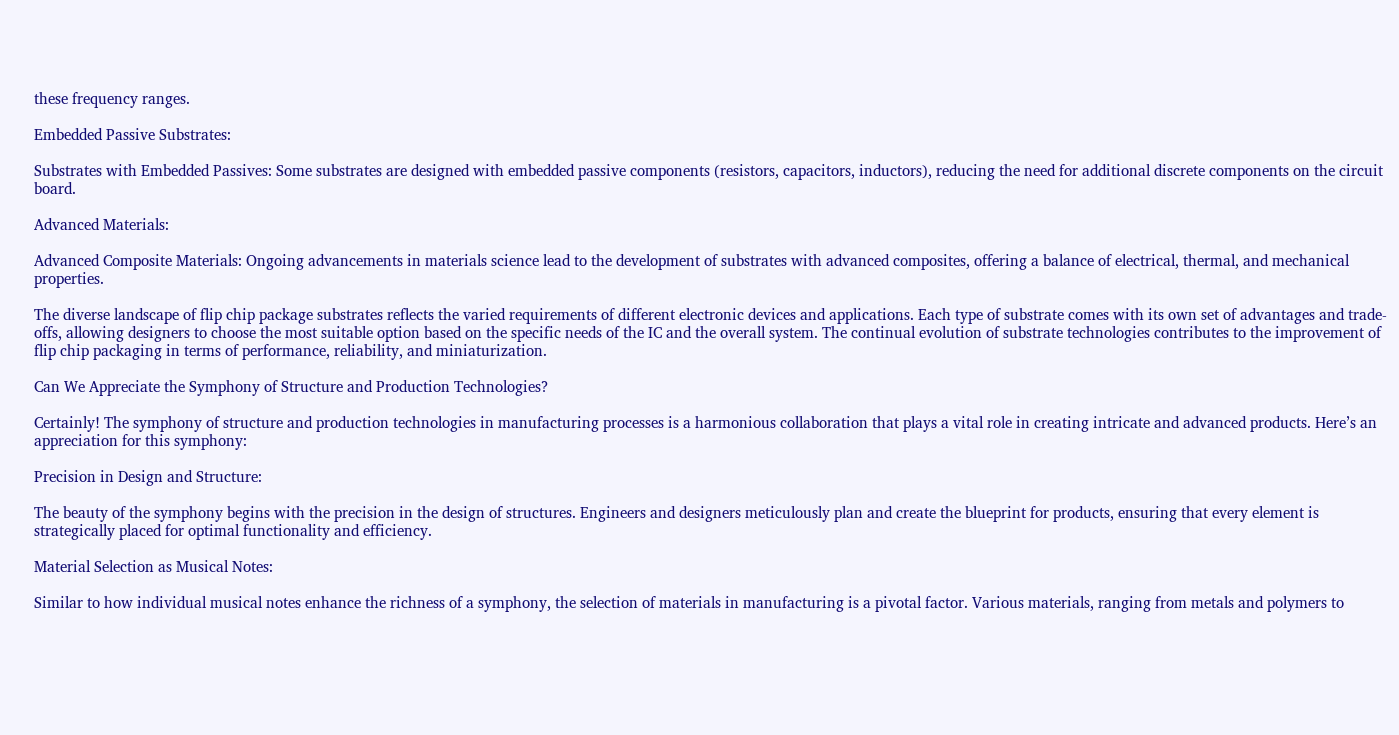these frequency ranges.

Embedded Passive Substrates:

Substrates with Embedded Passives: Some substrates are designed with embedded passive components (resistors, capacitors, inductors), reducing the need for additional discrete components on the circuit board.

Advanced Materials:

Advanced Composite Materials: Ongoing advancements in materials science lead to the development of substrates with advanced composites, offering a balance of electrical, thermal, and mechanical properties.

The diverse landscape of flip chip package substrates reflects the varied requirements of different electronic devices and applications. Each type of substrate comes with its own set of advantages and trade-offs, allowing designers to choose the most suitable option based on the specific needs of the IC and the overall system. The continual evolution of substrate technologies contributes to the improvement of flip chip packaging in terms of performance, reliability, and miniaturization.

Can We Appreciate the Symphony of Structure and Production Technologies?

Certainly! The symphony of structure and production technologies in manufacturing processes is a harmonious collaboration that plays a vital role in creating intricate and advanced products. Here’s an appreciation for this symphony:

Precision in Design and Structure:

The beauty of the symphony begins with the precision in the design of structures. Engineers and designers meticulously plan and create the blueprint for products, ensuring that every element is strategically placed for optimal functionality and efficiency.

Material Selection as Musical Notes:

Similar to how individual musical notes enhance the richness of a symphony, the selection of materials in manufacturing is a pivotal factor. Various materials, ranging from metals and polymers to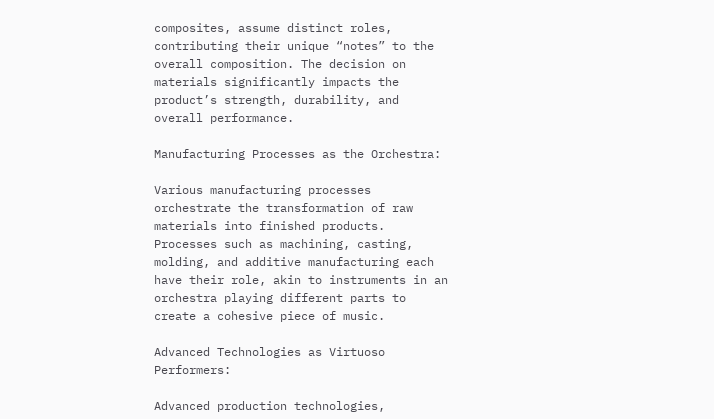composites, assume distinct roles, contributing their unique “notes” to the overall composition. The decision on materials significantly impacts the product’s strength, durability, and overall performance.

Manufacturing Processes as the Orchestra:

Various manufacturing processes orchestrate the transformation of raw materials into finished products. Processes such as machining, casting, molding, and additive manufacturing each have their role, akin to instruments in an orchestra playing different parts to create a cohesive piece of music.

Advanced Technologies as Virtuoso Performers:

Advanced production technologies,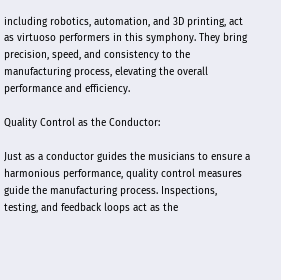including robotics, automation, and 3D printing, act as virtuoso performers in this symphony. They bring precision, speed, and consistency to the manufacturing process, elevating the overall performance and efficiency.

Quality Control as the Conductor:

Just as a conductor guides the musicians to ensure a harmonious performance, quality control measures guide the manufacturing process. Inspections, testing, and feedback loops act as the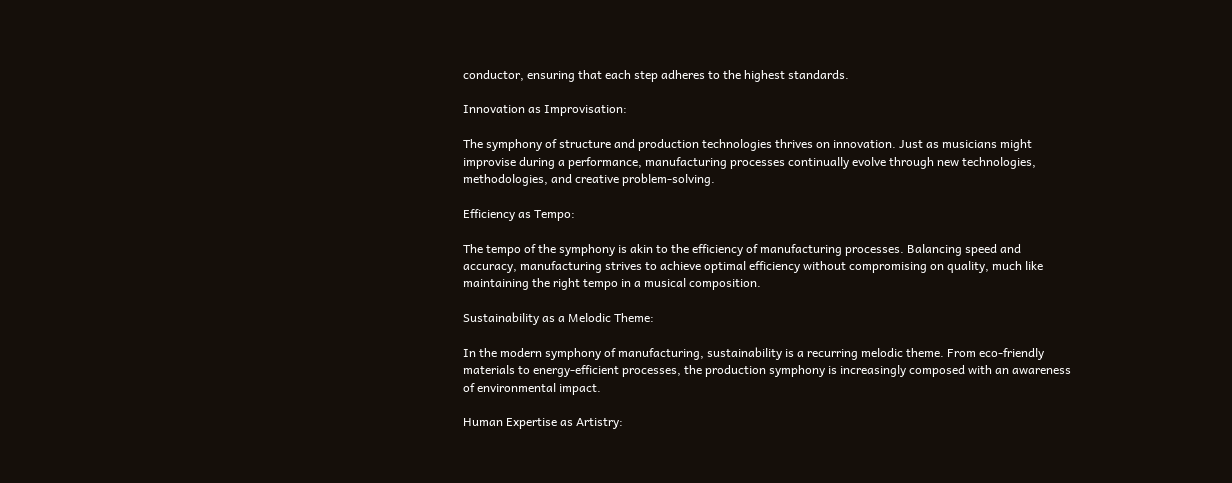conductor, ensuring that each step adheres to the highest standards.

Innovation as Improvisation:

The symphony of structure and production technologies thrives on innovation. Just as musicians might improvise during a performance, manufacturing processes continually evolve through new technologies, methodologies, and creative problem-solving.

Efficiency as Tempo:

The tempo of the symphony is akin to the efficiency of manufacturing processes. Balancing speed and accuracy, manufacturing strives to achieve optimal efficiency without compromising on quality, much like maintaining the right tempo in a musical composition.

Sustainability as a Melodic Theme:

In the modern symphony of manufacturing, sustainability is a recurring melodic theme. From eco-friendly materials to energy-efficient processes, the production symphony is increasingly composed with an awareness of environmental impact.

Human Expertise as Artistry: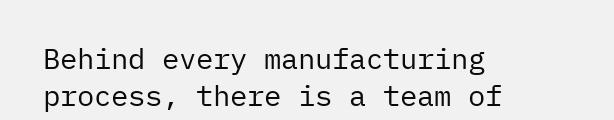Behind every manufacturing process, there is a team of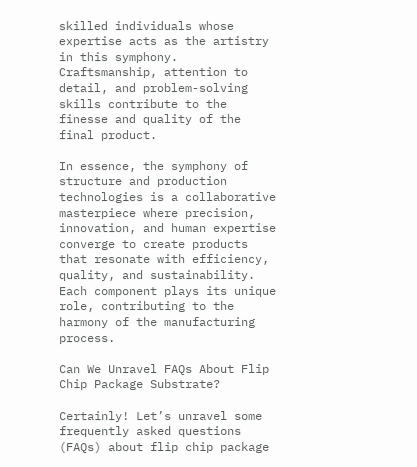skilled individuals whose expertise acts as the artistry in this symphony. Craftsmanship, attention to detail, and problem-solving skills contribute to the finesse and quality of the final product.

In essence, the symphony of structure and production technologies is a collaborative masterpiece where precision, innovation, and human expertise converge to create products that resonate with efficiency, quality, and sustainability. Each component plays its unique role, contributing to the harmony of the manufacturing process.

Can We Unravel FAQs About Flip Chip Package Substrate?

Certainly! Let’s unravel some frequently asked questions (FAQs) about flip chip package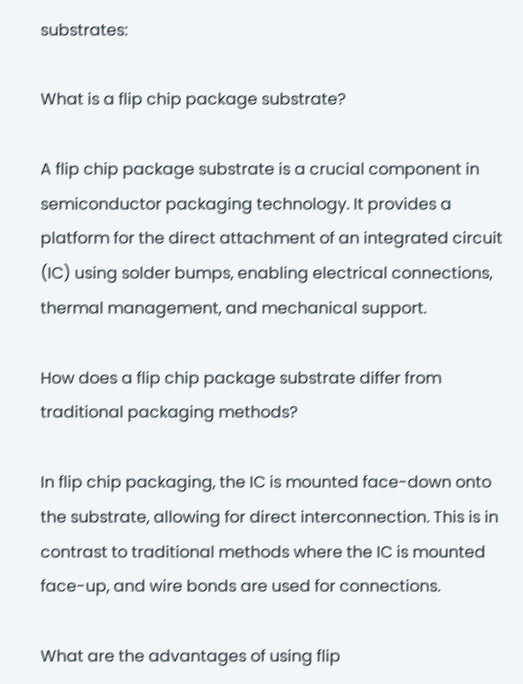substrates:

What is a flip chip package substrate?

A flip chip package substrate is a crucial component in semiconductor packaging technology. It provides a platform for the direct attachment of an integrated circuit (IC) using solder bumps, enabling electrical connections, thermal management, and mechanical support.

How does a flip chip package substrate differ from traditional packaging methods?

In flip chip packaging, the IC is mounted face-down onto the substrate, allowing for direct interconnection. This is in contrast to traditional methods where the IC is mounted face-up, and wire bonds are used for connections.

What are the advantages of using flip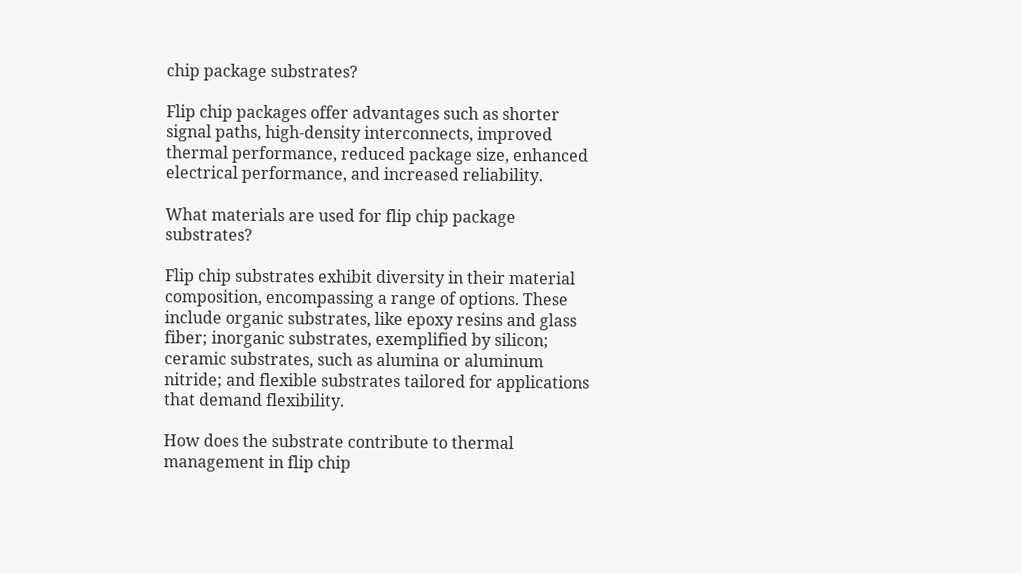chip package substrates?

Flip chip packages offer advantages such as shorter signal paths, high-density interconnects, improved thermal performance, reduced package size, enhanced electrical performance, and increased reliability.

What materials are used for flip chip package substrates?

Flip chip substrates exhibit diversity in their material composition, encompassing a range of options. These include organic substrates, like epoxy resins and glass fiber; inorganic substrates, exemplified by silicon; ceramic substrates, such as alumina or aluminum nitride; and flexible substrates tailored for applications that demand flexibility.

How does the substrate contribute to thermal management in flip chip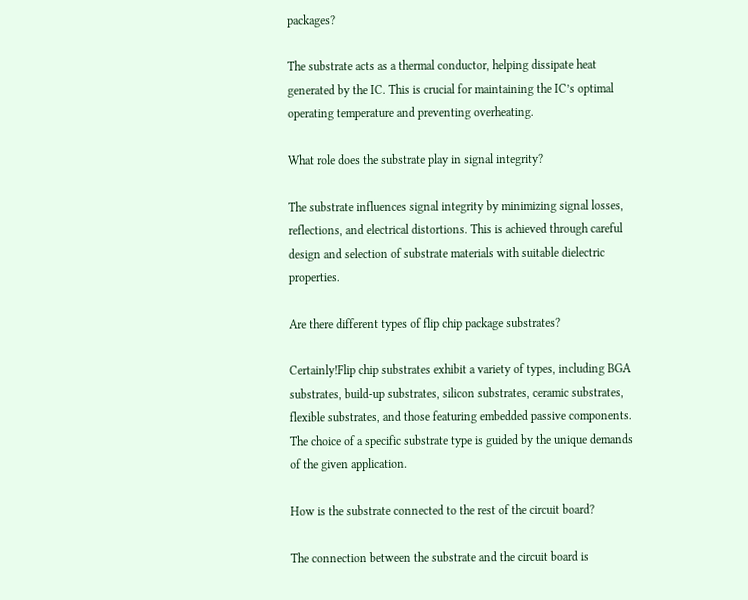packages?

The substrate acts as a thermal conductor, helping dissipate heat generated by the IC. This is crucial for maintaining the IC’s optimal operating temperature and preventing overheating.

What role does the substrate play in signal integrity?

The substrate influences signal integrity by minimizing signal losses, reflections, and electrical distortions. This is achieved through careful design and selection of substrate materials with suitable dielectric properties.

Are there different types of flip chip package substrates?

Certainly!Flip chip substrates exhibit a variety of types, including BGA substrates, build-up substrates, silicon substrates, ceramic substrates, flexible substrates, and those featuring embedded passive components. The choice of a specific substrate type is guided by the unique demands of the given application.

How is the substrate connected to the rest of the circuit board?

The connection between the substrate and the circuit board is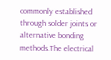commonly established through solder joints or alternative bonding methods.The electrical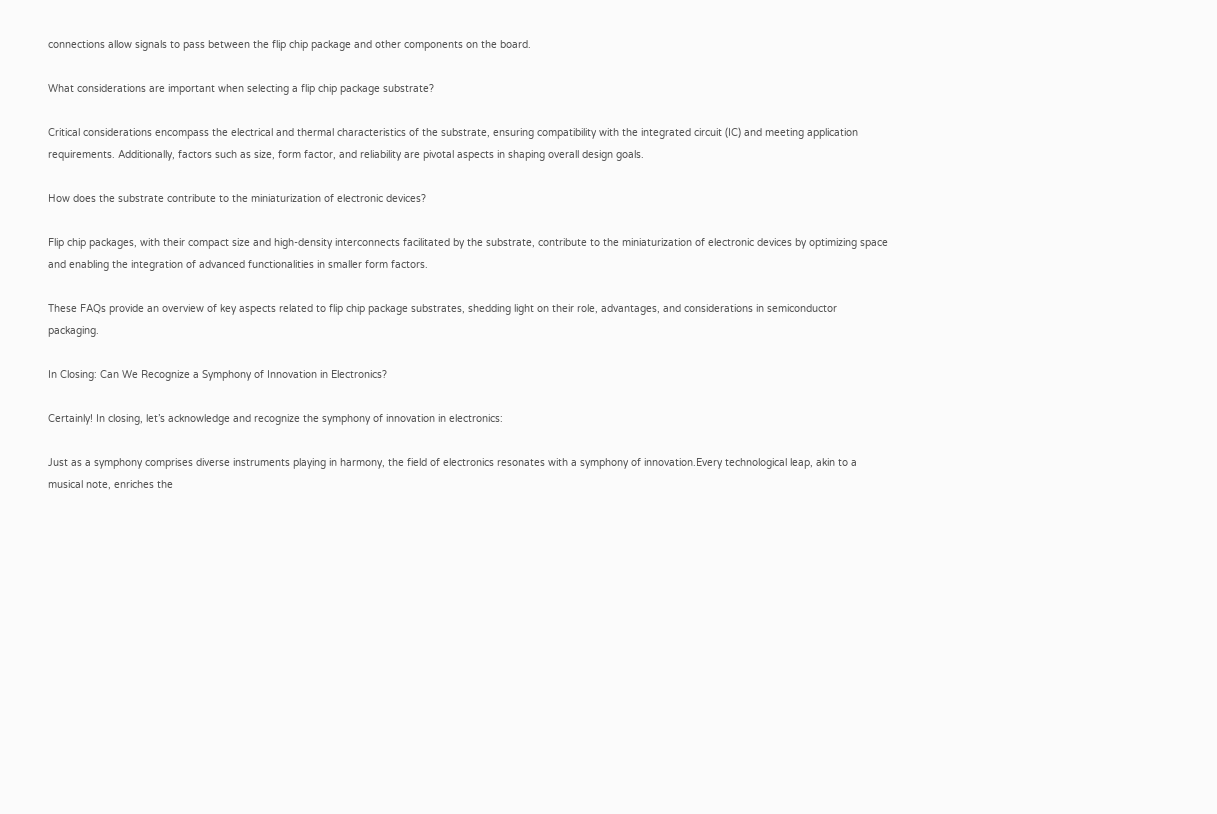connections allow signals to pass between the flip chip package and other components on the board.

What considerations are important when selecting a flip chip package substrate?

Critical considerations encompass the electrical and thermal characteristics of the substrate, ensuring compatibility with the integrated circuit (IC) and meeting application requirements. Additionally, factors such as size, form factor, and reliability are pivotal aspects in shaping overall design goals.

How does the substrate contribute to the miniaturization of electronic devices?

Flip chip packages, with their compact size and high-density interconnects facilitated by the substrate, contribute to the miniaturization of electronic devices by optimizing space and enabling the integration of advanced functionalities in smaller form factors.

These FAQs provide an overview of key aspects related to flip chip package substrates, shedding light on their role, advantages, and considerations in semiconductor packaging.

In Closing: Can We Recognize a Symphony of Innovation in Electronics?

Certainly! In closing, let’s acknowledge and recognize the symphony of innovation in electronics:

Just as a symphony comprises diverse instruments playing in harmony, the field of electronics resonates with a symphony of innovation.Every technological leap, akin to a musical note, enriches the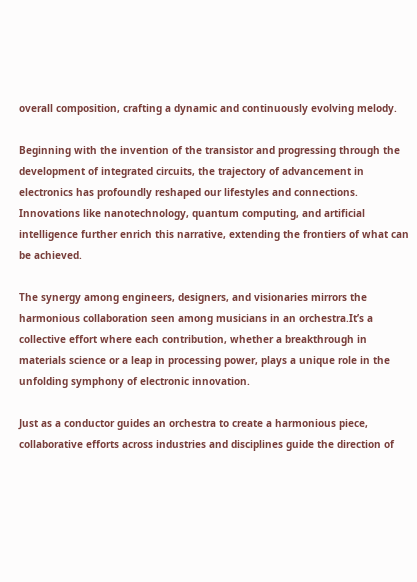overall composition, crafting a dynamic and continuously evolving melody.

Beginning with the invention of the transistor and progressing through the development of integrated circuits, the trajectory of advancement in electronics has profoundly reshaped our lifestyles and connections. Innovations like nanotechnology, quantum computing, and artificial intelligence further enrich this narrative, extending the frontiers of what can be achieved.

The synergy among engineers, designers, and visionaries mirrors the harmonious collaboration seen among musicians in an orchestra.It’s a collective effort where each contribution, whether a breakthrough in materials science or a leap in processing power, plays a unique role in the unfolding symphony of electronic innovation.

Just as a conductor guides an orchestra to create a harmonious piece, collaborative efforts across industries and disciplines guide the direction of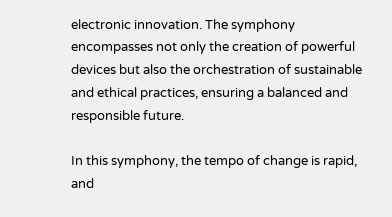electronic innovation. The symphony encompasses not only the creation of powerful devices but also the orchestration of sustainable and ethical practices, ensuring a balanced and responsible future.

In this symphony, the tempo of change is rapid, and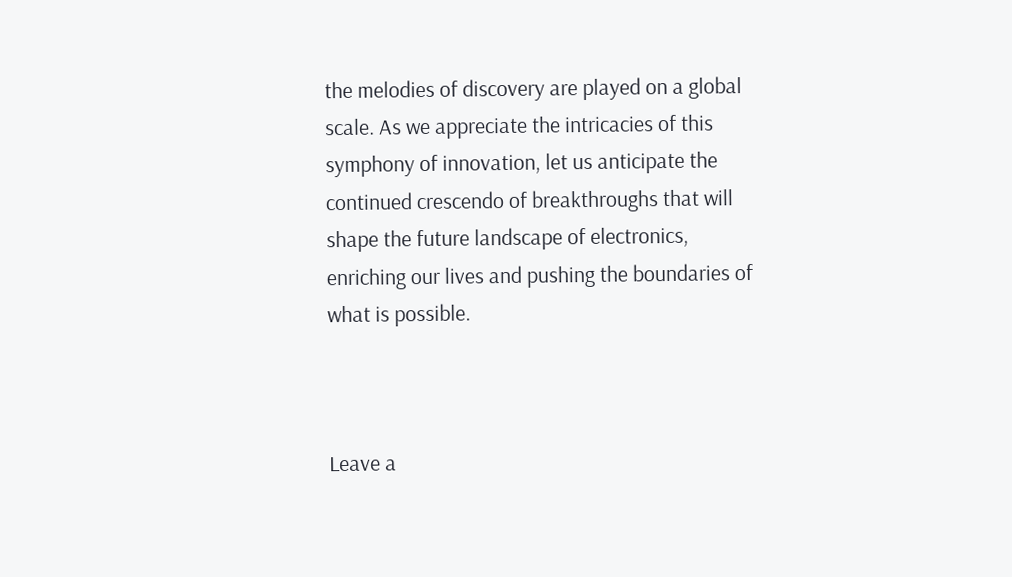the melodies of discovery are played on a global scale. As we appreciate the intricacies of this symphony of innovation, let us anticipate the continued crescendo of breakthroughs that will shape the future landscape of electronics, enriching our lives and pushing the boundaries of what is possible.



Leave a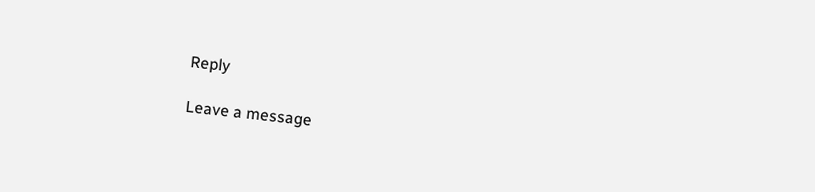Reply

Leave a message